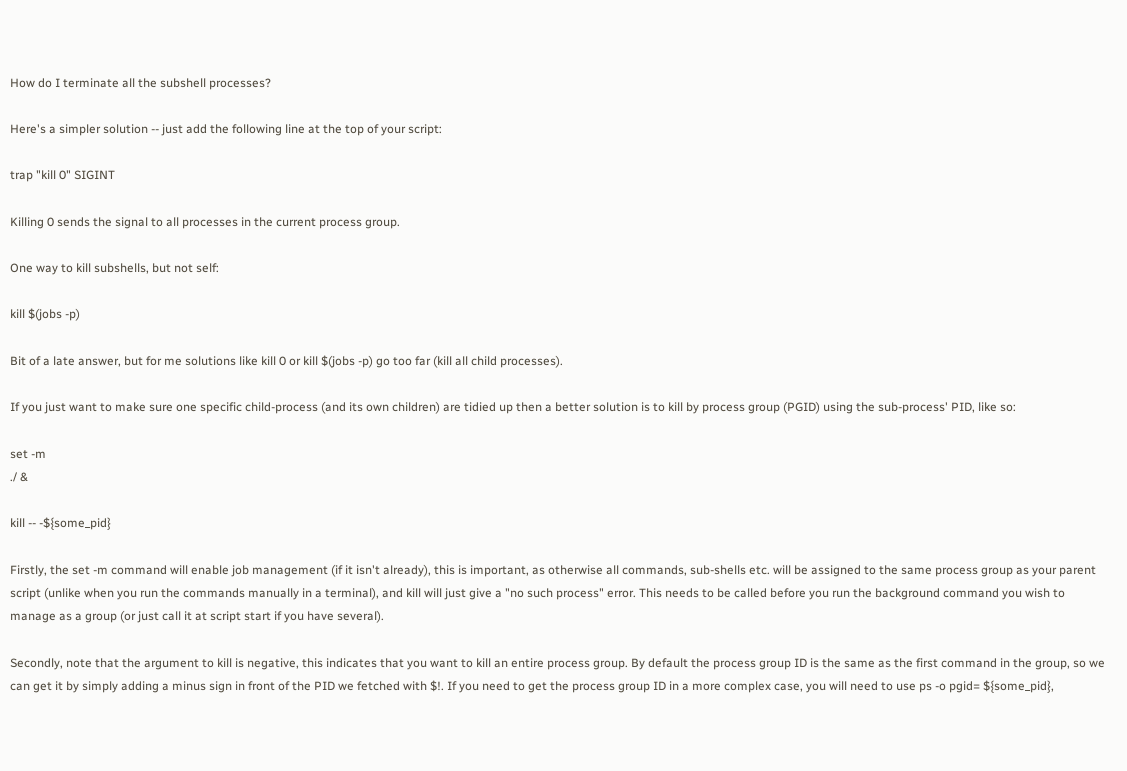How do I terminate all the subshell processes?

Here's a simpler solution -- just add the following line at the top of your script:

trap "kill 0" SIGINT

Killing 0 sends the signal to all processes in the current process group.

One way to kill subshells, but not self:

kill $(jobs -p)

Bit of a late answer, but for me solutions like kill 0 or kill $(jobs -p) go too far (kill all child processes).

If you just want to make sure one specific child-process (and its own children) are tidied up then a better solution is to kill by process group (PGID) using the sub-process' PID, like so:

set -m
./ &

kill -- -${some_pid}

Firstly, the set -m command will enable job management (if it isn't already), this is important, as otherwise all commands, sub-shells etc. will be assigned to the same process group as your parent script (unlike when you run the commands manually in a terminal), and kill will just give a "no such process" error. This needs to be called before you run the background command you wish to manage as a group (or just call it at script start if you have several).

Secondly, note that the argument to kill is negative, this indicates that you want to kill an entire process group. By default the process group ID is the same as the first command in the group, so we can get it by simply adding a minus sign in front of the PID we fetched with $!. If you need to get the process group ID in a more complex case, you will need to use ps -o pgid= ${some_pid},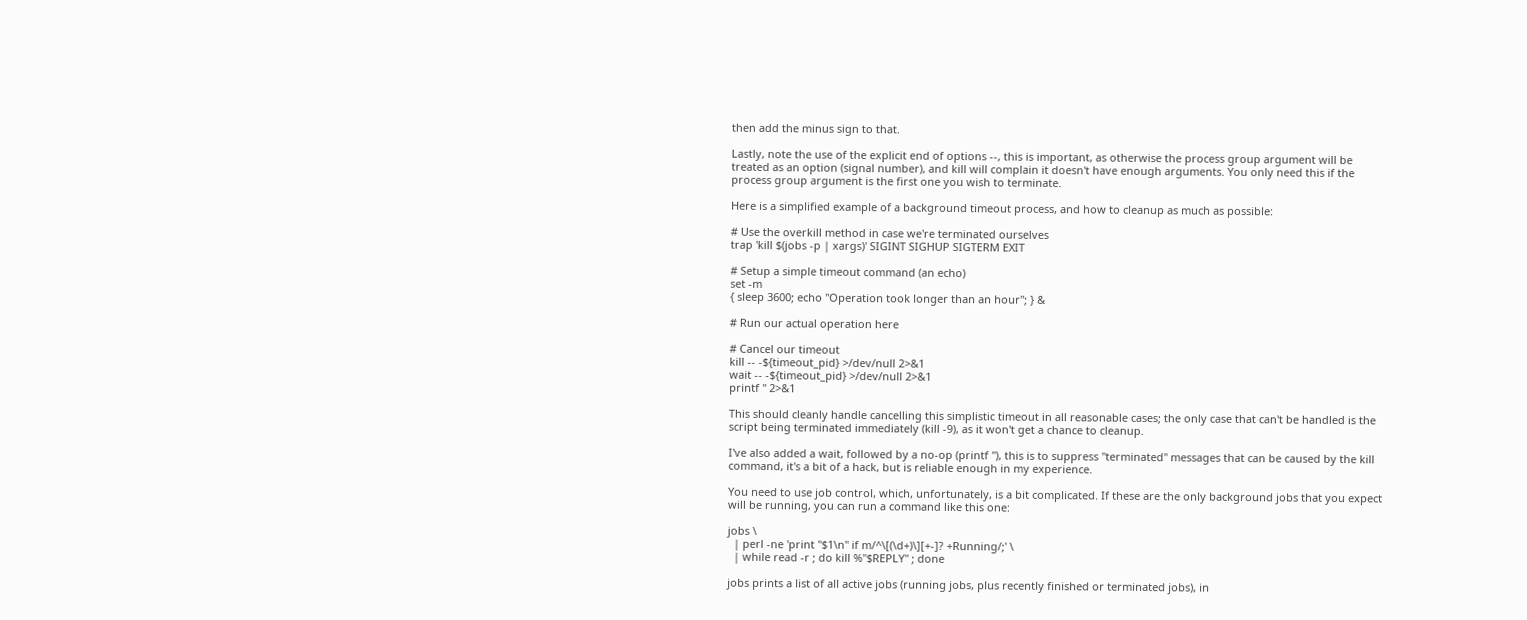then add the minus sign to that.

Lastly, note the use of the explicit end of options --, this is important, as otherwise the process group argument will be treated as an option (signal number), and kill will complain it doesn't have enough arguments. You only need this if the process group argument is the first one you wish to terminate.

Here is a simplified example of a background timeout process, and how to cleanup as much as possible:

# Use the overkill method in case we're terminated ourselves
trap 'kill $(jobs -p | xargs)' SIGINT SIGHUP SIGTERM EXIT

# Setup a simple timeout command (an echo)
set -m
{ sleep 3600; echo "Operation took longer than an hour"; } &

# Run our actual operation here

# Cancel our timeout
kill -- -${timeout_pid} >/dev/null 2>&1
wait -- -${timeout_pid} >/dev/null 2>&1
printf '' 2>&1

This should cleanly handle cancelling this simplistic timeout in all reasonable cases; the only case that can't be handled is the script being terminated immediately (kill -9), as it won't get a chance to cleanup.

I've also added a wait, followed by a no-op (printf ''), this is to suppress "terminated" messages that can be caused by the kill command, it's a bit of a hack, but is reliable enough in my experience.

You need to use job control, which, unfortunately, is a bit complicated. If these are the only background jobs that you expect will be running, you can run a command like this one:

jobs \
  | perl -ne 'print "$1\n" if m/^\[(\d+)\][+-]? +Running/;' \
  | while read -r ; do kill %"$REPLY" ; done

jobs prints a list of all active jobs (running jobs, plus recently finished or terminated jobs), in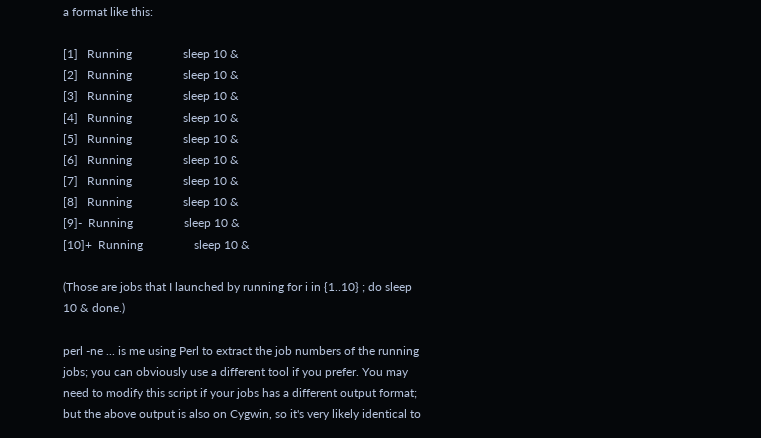a format like this:

[1]   Running                 sleep 10 &
[2]   Running                 sleep 10 &
[3]   Running                 sleep 10 &
[4]   Running                 sleep 10 &
[5]   Running                 sleep 10 &
[6]   Running                 sleep 10 &
[7]   Running                 sleep 10 &
[8]   Running                 sleep 10 &
[9]-  Running                 sleep 10 &
[10]+  Running                 sleep 10 &

(Those are jobs that I launched by running for i in {1..10} ; do sleep 10 & done.)

perl -ne ... is me using Perl to extract the job numbers of the running jobs; you can obviously use a different tool if you prefer. You may need to modify this script if your jobs has a different output format; but the above output is also on Cygwin, so it's very likely identical to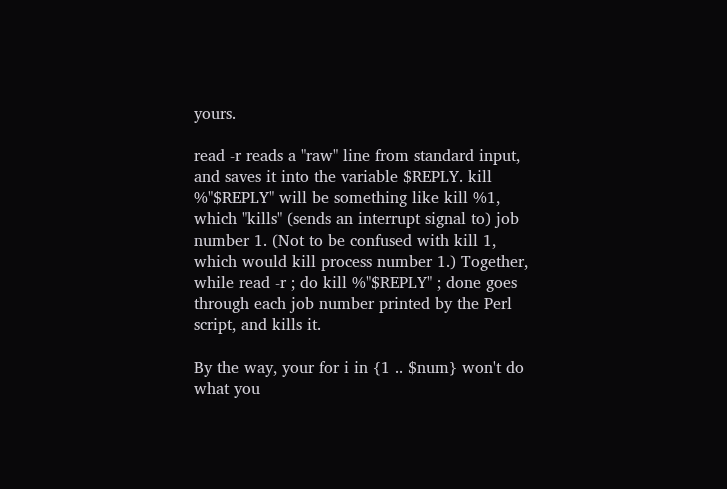yours.

read -r reads a "raw" line from standard input, and saves it into the variable $REPLY. kill %"$REPLY" will be something like kill %1, which "kills" (sends an interrupt signal to) job number 1. (Not to be confused with kill 1, which would kill process number 1.) Together, while read -r ; do kill %"$REPLY" ; done goes through each job number printed by the Perl script, and kills it.

By the way, your for i in {1 .. $num} won't do what you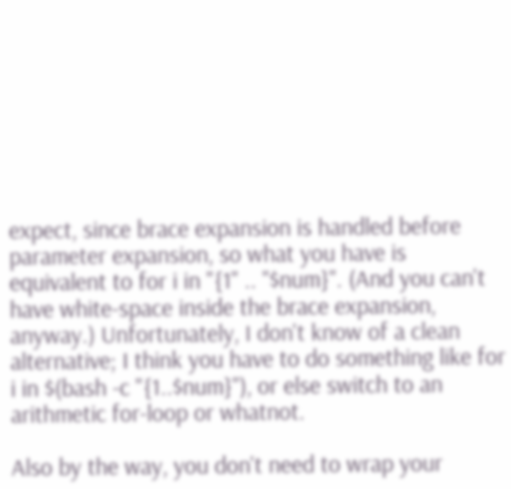expect, since brace expansion is handled before parameter expansion, so what you have is equivalent to for i in "{1" .. "$num}". (And you can't have white-space inside the brace expansion, anyway.) Unfortunately, I don't know of a clean alternative; I think you have to do something like for i in $(bash -c "{1..$num}"), or else switch to an arithmetic for-loop or whatnot.

Also by the way, you don't need to wrap your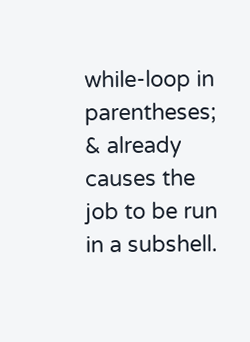while-loop in parentheses; & already causes the job to be run in a subshell.